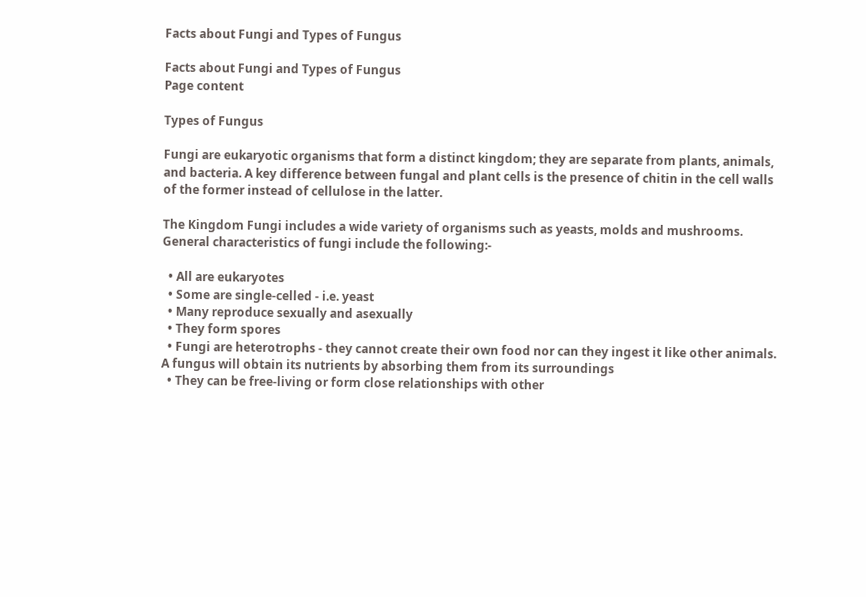Facts about Fungi and Types of Fungus

Facts about Fungi and Types of Fungus
Page content

Types of Fungus

Fungi are eukaryotic organisms that form a distinct kingdom; they are separate from plants, animals, and bacteria. A key difference between fungal and plant cells is the presence of chitin in the cell walls of the former instead of cellulose in the latter.

The Kingdom Fungi includes a wide variety of organisms such as yeasts, molds and mushrooms. General characteristics of fungi include the following:-

  • All are eukaryotes
  • Some are single-celled - i.e. yeast
  • Many reproduce sexually and asexually
  • They form spores
  • Fungi are heterotrophs - they cannot create their own food nor can they ingest it like other animals. A fungus will obtain its nutrients by absorbing them from its surroundings
  • They can be free-living or form close relationships with other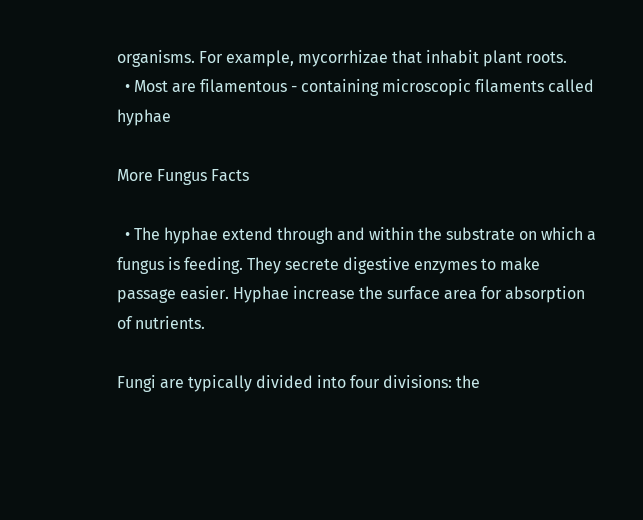organisms. For example, mycorrhizae that inhabit plant roots.
  • Most are filamentous - containing microscopic filaments called hyphae

More Fungus Facts

  • The hyphae extend through and within the substrate on which a fungus is feeding. They secrete digestive enzymes to make passage easier. Hyphae increase the surface area for absorption of nutrients.

Fungi are typically divided into four divisions: the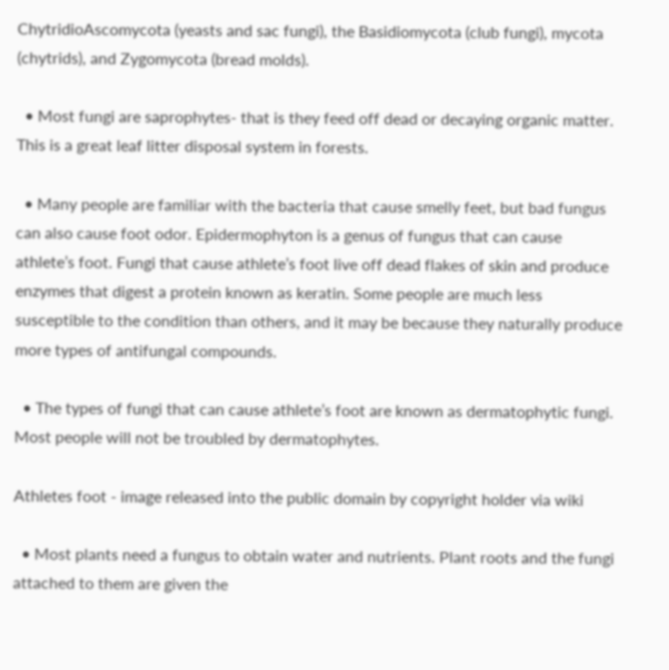ChytridioAscomycota (yeasts and sac fungi), the Basidiomycota (club fungi), mycota (chytrids), and Zygomycota (bread molds).

  • Most fungi are saprophytes- that is they feed off dead or decaying organic matter. This is a great leaf litter disposal system in forests.

  • Many people are familiar with the bacteria that cause smelly feet, but bad fungus can also cause foot odor. Epidermophyton is a genus of fungus that can cause athlete’s foot. Fungi that cause athlete’s foot live off dead flakes of skin and produce enzymes that digest a protein known as keratin. Some people are much less susceptible to the condition than others, and it may be because they naturally produce more types of antifungal compounds.

  • The types of fungi that can cause athlete’s foot are known as dermatophytic fungi. Most people will not be troubled by dermatophytes.

Athletes foot - image released into the public domain by copyright holder via wiki

  • Most plants need a fungus to obtain water and nutrients. Plant roots and the fungi attached to them are given the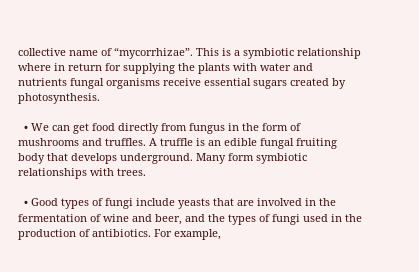collective name of “mycorrhizae”. This is a symbiotic relationship where in return for supplying the plants with water and nutrients fungal organisms receive essential sugars created by photosynthesis.

  • We can get food directly from fungus in the form of mushrooms and truffles. A truffle is an edible fungal fruiting body that develops underground. Many form symbiotic relationships with trees.

  • Good types of fungi include yeasts that are involved in the fermentation of wine and beer, and the types of fungi used in the production of antibiotics. For example,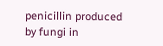penicillin produced by fungi in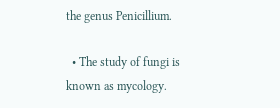the genus Penicillium.

  • The study of fungi is known as mycology.